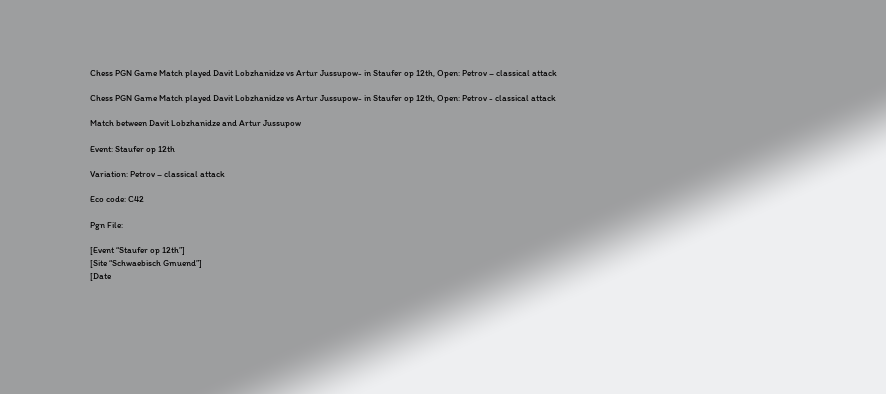Chess PGN Game Match played Davit Lobzhanidze vs Artur Jussupow- in Staufer op 12th, Open: Petrov – classical attack

Chess PGN Game Match played Davit Lobzhanidze vs Artur Jussupow- in Staufer op 12th, Open: Petrov - classical attack

Match between Davit Lobzhanidze and Artur Jussupow

Event: Staufer op 12th

Variation: Petrov – classical attack

Eco code: C42

Pgn File:

[Event “Staufer op 12th”]
[Site “Schwaebisch Gmuend”]
[Date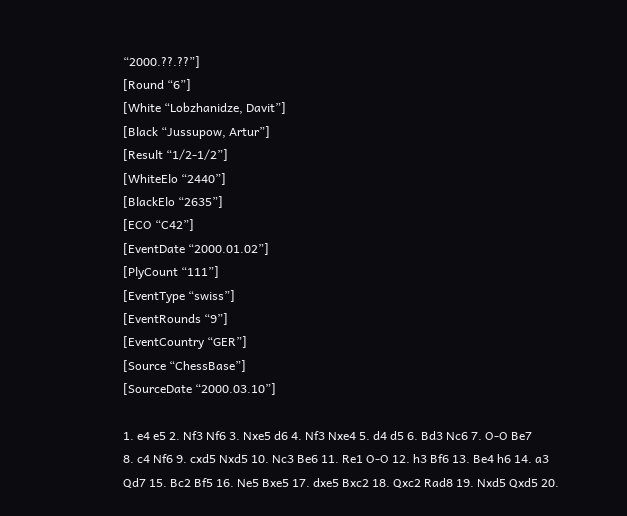“2000.??.??”]
[Round “6”]
[White “Lobzhanidze, Davit”]
[Black “Jussupow, Artur”]
[Result “1/2-1/2”]
[WhiteElo “2440”]
[BlackElo “2635”]
[ECO “C42”]
[EventDate “2000.01.02”]
[PlyCount “111”]
[EventType “swiss”]
[EventRounds “9”]
[EventCountry “GER”]
[Source “ChessBase”]
[SourceDate “2000.03.10”]

1. e4 e5 2. Nf3 Nf6 3. Nxe5 d6 4. Nf3 Nxe4 5. d4 d5 6. Bd3 Nc6 7. O-O Be7
8. c4 Nf6 9. cxd5 Nxd5 10. Nc3 Be6 11. Re1 O-O 12. h3 Bf6 13. Be4 h6 14. a3
Qd7 15. Bc2 Bf5 16. Ne5 Bxe5 17. dxe5 Bxc2 18. Qxc2 Rad8 19. Nxd5 Qxd5 20.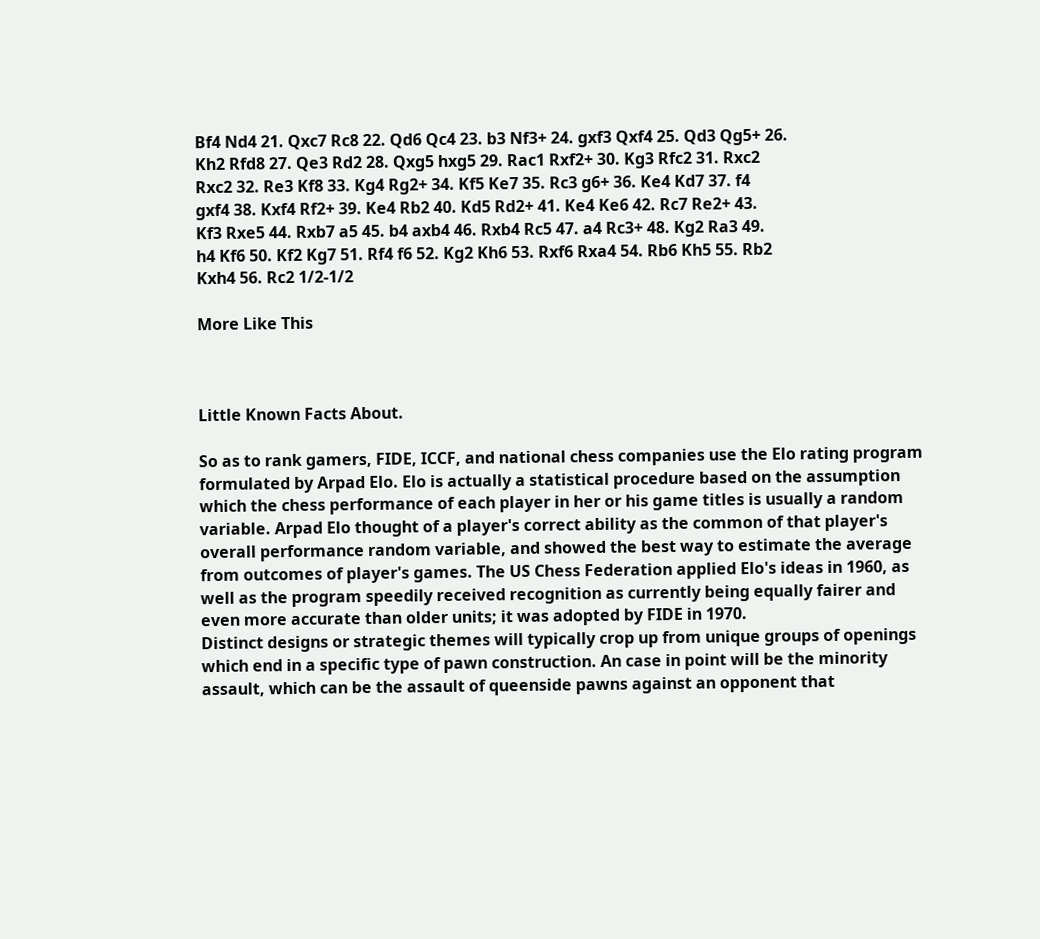Bf4 Nd4 21. Qxc7 Rc8 22. Qd6 Qc4 23. b3 Nf3+ 24. gxf3 Qxf4 25. Qd3 Qg5+ 26.
Kh2 Rfd8 27. Qe3 Rd2 28. Qxg5 hxg5 29. Rac1 Rxf2+ 30. Kg3 Rfc2 31. Rxc2
Rxc2 32. Re3 Kf8 33. Kg4 Rg2+ 34. Kf5 Ke7 35. Rc3 g6+ 36. Ke4 Kd7 37. f4
gxf4 38. Kxf4 Rf2+ 39. Ke4 Rb2 40. Kd5 Rd2+ 41. Ke4 Ke6 42. Rc7 Re2+ 43.
Kf3 Rxe5 44. Rxb7 a5 45. b4 axb4 46. Rxb4 Rc5 47. a4 Rc3+ 48. Kg2 Ra3 49.
h4 Kf6 50. Kf2 Kg7 51. Rf4 f6 52. Kg2 Kh6 53. Rxf6 Rxa4 54. Rb6 Kh5 55. Rb2
Kxh4 56. Rc2 1/2-1/2

More Like This



Little Known Facts About.

So as to rank gamers, FIDE, ICCF, and national chess companies use the Elo rating program formulated by Arpad Elo. Elo is actually a statistical procedure based on the assumption which the chess performance of each player in her or his game titles is usually a random variable. Arpad Elo thought of a player's correct ability as the common of that player's overall performance random variable, and showed the best way to estimate the average from outcomes of player's games. The US Chess Federation applied Elo's ideas in 1960, as well as the program speedily received recognition as currently being equally fairer and even more accurate than older units; it was adopted by FIDE in 1970.
Distinct designs or strategic themes will typically crop up from unique groups of openings which end in a specific type of pawn construction. An case in point will be the minority assault, which can be the assault of queenside pawns against an opponent that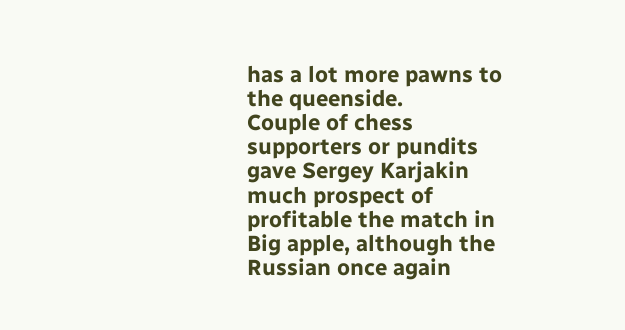has a lot more pawns to the queenside.
Couple of chess supporters or pundits gave Sergey Karjakin much prospect of profitable the match in Big apple, although the Russian once again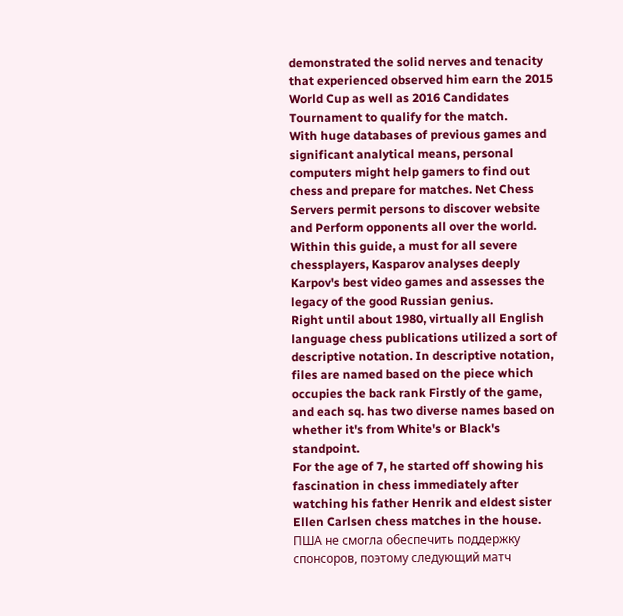demonstrated the solid nerves and tenacity that experienced observed him earn the 2015 World Cup as well as 2016 Candidates Tournament to qualify for the match.
With huge databases of previous games and significant analytical means, personal computers might help gamers to find out chess and prepare for matches. Net Chess Servers permit persons to discover website and Perform opponents all over the world.
Within this guide, a must for all severe chessplayers, Kasparov analyses deeply Karpov's best video games and assesses the legacy of the good Russian genius.
Right until about 1980, virtually all English language chess publications utilized a sort of descriptive notation. In descriptive notation, files are named based on the piece which occupies the back rank Firstly of the game, and each sq. has two diverse names based on whether it's from White's or Black's standpoint.
For the age of 7, he started off showing his fascination in chess immediately after watching his father Henrik and eldest sister Ellen Carlsen chess matches in the house.
ПША не смогла обеспечить поддержку спонсоров, поэтому следующий матч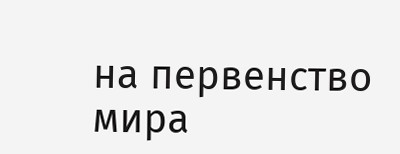на первенство мира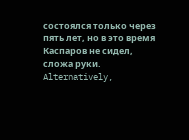состоялся только через пять лет, но в это время Каспаров не сидел, сложа руки.
Alternatively,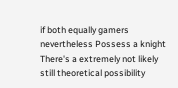if both equally gamers nevertheless Possess a knight There's a extremely not likely still theoretical possibility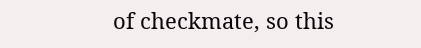of checkmate, so this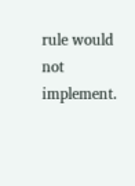rule would not implement.